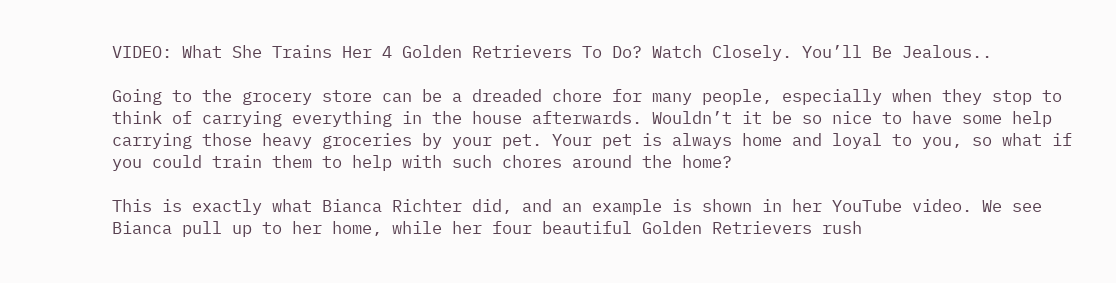VIDEO: What She Trains Her 4 Golden Retrievers To Do? Watch Closely. You’ll Be Jealous..

Going to the grocery store can be a dreaded chore for many people, especially when they stop to think of carrying everything in the house afterwards. Wouldn’t it be so nice to have some help carrying those heavy groceries by your pet. Your pet is always home and loyal to you, so what if you could train them to help with such chores around the home?

This is exactly what Bianca Richter did, and an example is shown in her YouTube video. We see Bianca pull up to her home, while her four beautiful Golden Retrievers rush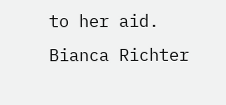to her aid. Bianca Richter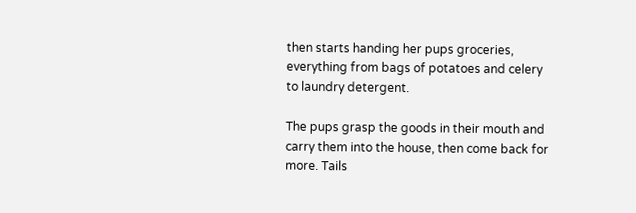then starts handing her pups groceries, everything from bags of potatoes and celery to laundry detergent.

The pups grasp the goods in their mouth and carry them into the house, then come back for more. Tails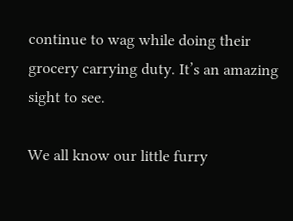continue to wag while doing their grocery carrying duty. It’s an amazing sight to see.

We all know our little furry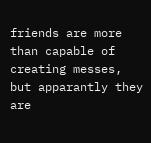friends are more than capable of creating messes, but apparantly they are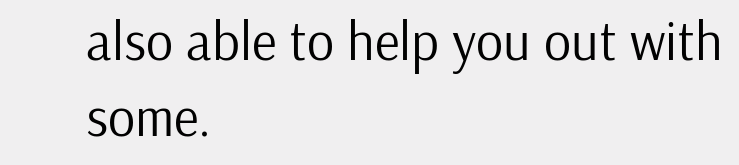also able to help you out with some.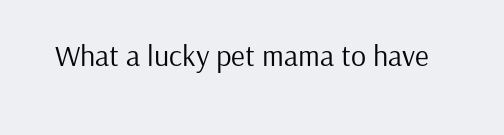What a lucky pet mama to have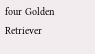four Golden Retriever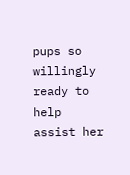pups so willingly ready to help assist her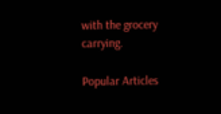with the grocery carrying.

Popular Articles